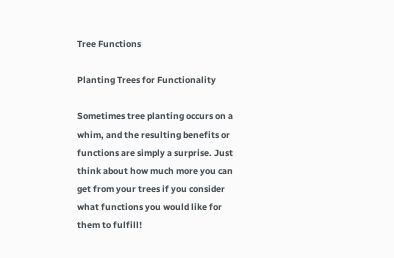Tree Functions

Planting Trees for Functionality

Sometimes tree planting occurs on a whim, and the resulting benefits or functions are simply a surprise. Just think about how much more you can get from your trees if you consider what functions you would like for them to fulfill!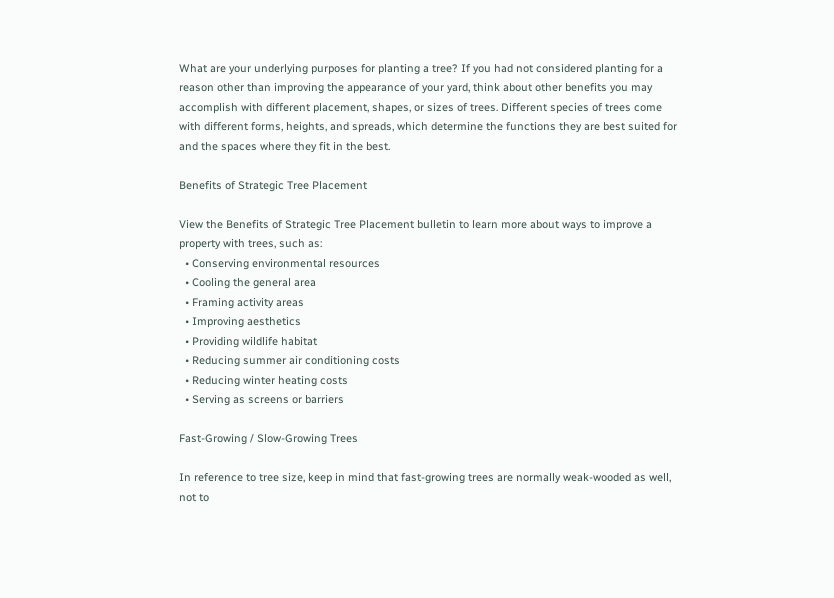What are your underlying purposes for planting a tree? If you had not considered planting for a reason other than improving the appearance of your yard, think about other benefits you may accomplish with different placement, shapes, or sizes of trees. Different species of trees come with different forms, heights, and spreads, which determine the functions they are best suited for and the spaces where they fit in the best.

Benefits of Strategic Tree Placement

View the Benefits of Strategic Tree Placement bulletin to learn more about ways to improve a property with trees, such as:
  • Conserving environmental resources
  • Cooling the general area
  • Framing activity areas
  • Improving aesthetics
  • Providing wildlife habitat
  • Reducing summer air conditioning costs
  • Reducing winter heating costs
  • Serving as screens or barriers

Fast-Growing / Slow-Growing Trees

In reference to tree size, keep in mind that fast-growing trees are normally weak-wooded as well, not to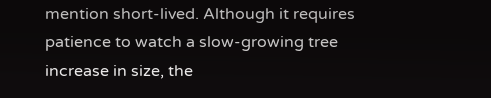mention short-lived. Although it requires patience to watch a slow-growing tree increase in size, the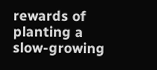rewards of planting a slow-growing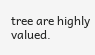tree are highly valued.